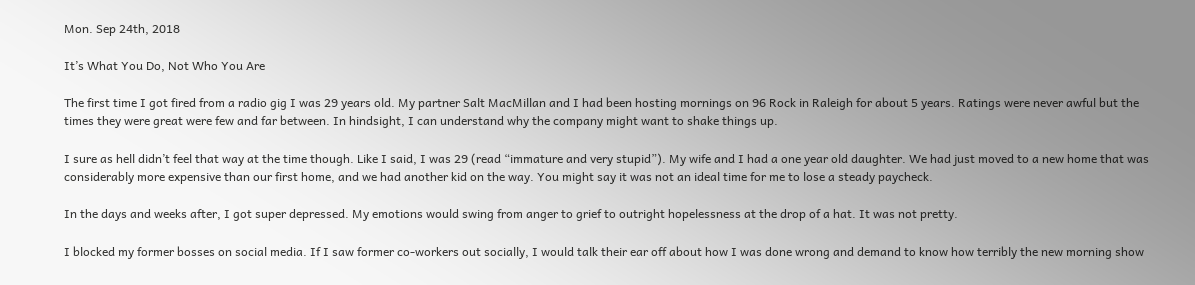Mon. Sep 24th, 2018

It’s What You Do, Not Who You Are

The first time I got fired from a radio gig I was 29 years old. My partner Salt MacMillan and I had been hosting mornings on 96 Rock in Raleigh for about 5 years. Ratings were never awful but the times they were great were few and far between. In hindsight, I can understand why the company might want to shake things up.

I sure as hell didn’t feel that way at the time though. Like I said, I was 29 (read “immature and very stupid”). My wife and I had a one year old daughter. We had just moved to a new home that was considerably more expensive than our first home, and we had another kid on the way. You might say it was not an ideal time for me to lose a steady paycheck.

In the days and weeks after, I got super depressed. My emotions would swing from anger to grief to outright hopelessness at the drop of a hat. It was not pretty.

I blocked my former bosses on social media. If I saw former co-workers out socially, I would talk their ear off about how I was done wrong and demand to know how terribly the new morning show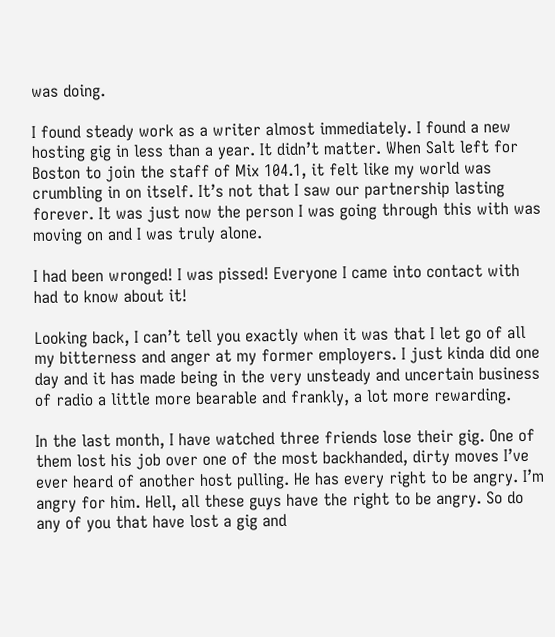was doing.

I found steady work as a writer almost immediately. I found a new hosting gig in less than a year. It didn’t matter. When Salt left for Boston to join the staff of Mix 104.1, it felt like my world was crumbling in on itself. It’s not that I saw our partnership lasting forever. It was just now the person I was going through this with was moving on and I was truly alone.

I had been wronged! I was pissed! Everyone I came into contact with had to know about it!

Looking back, I can’t tell you exactly when it was that I let go of all my bitterness and anger at my former employers. I just kinda did one day and it has made being in the very unsteady and uncertain business of radio a little more bearable and frankly, a lot more rewarding.

In the last month, I have watched three friends lose their gig. One of them lost his job over one of the most backhanded, dirty moves I’ve ever heard of another host pulling. He has every right to be angry. I’m angry for him. Hell, all these guys have the right to be angry. So do any of you that have lost a gig and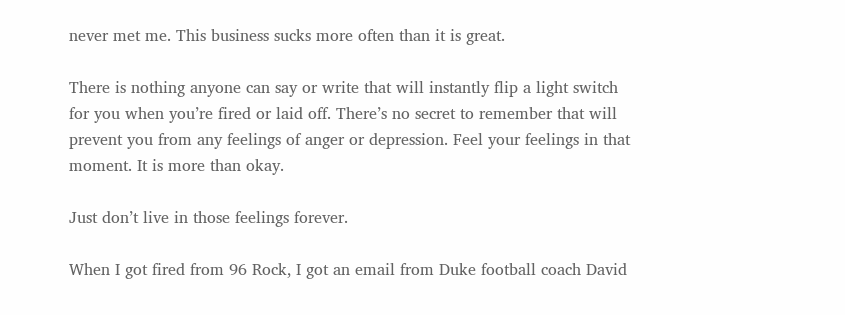never met me. This business sucks more often than it is great.

There is nothing anyone can say or write that will instantly flip a light switch for you when you’re fired or laid off. There’s no secret to remember that will prevent you from any feelings of anger or depression. Feel your feelings in that moment. It is more than okay.

Just don’t live in those feelings forever.

When I got fired from 96 Rock, I got an email from Duke football coach David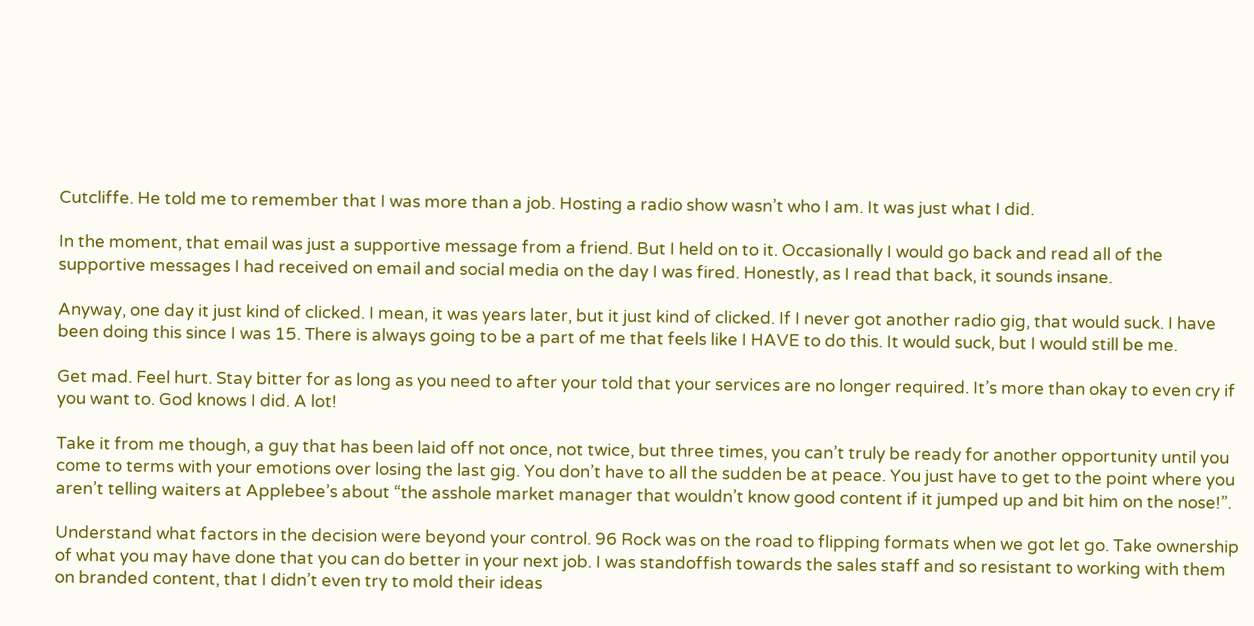Cutcliffe. He told me to remember that I was more than a job. Hosting a radio show wasn’t who I am. It was just what I did.

In the moment, that email was just a supportive message from a friend. But I held on to it. Occasionally I would go back and read all of the supportive messages I had received on email and social media on the day I was fired. Honestly, as I read that back, it sounds insane.

Anyway, one day it just kind of clicked. I mean, it was years later, but it just kind of clicked. If I never got another radio gig, that would suck. I have been doing this since I was 15. There is always going to be a part of me that feels like I HAVE to do this. It would suck, but I would still be me.

Get mad. Feel hurt. Stay bitter for as long as you need to after your told that your services are no longer required. It’s more than okay to even cry if you want to. God knows I did. A lot!

Take it from me though, a guy that has been laid off not once, not twice, but three times, you can’t truly be ready for another opportunity until you come to terms with your emotions over losing the last gig. You don’t have to all the sudden be at peace. You just have to get to the point where you aren’t telling waiters at Applebee’s about “the asshole market manager that wouldn’t know good content if it jumped up and bit him on the nose!”.

Understand what factors in the decision were beyond your control. 96 Rock was on the road to flipping formats when we got let go. Take ownership of what you may have done that you can do better in your next job. I was standoffish towards the sales staff and so resistant to working with them on branded content, that I didn’t even try to mold their ideas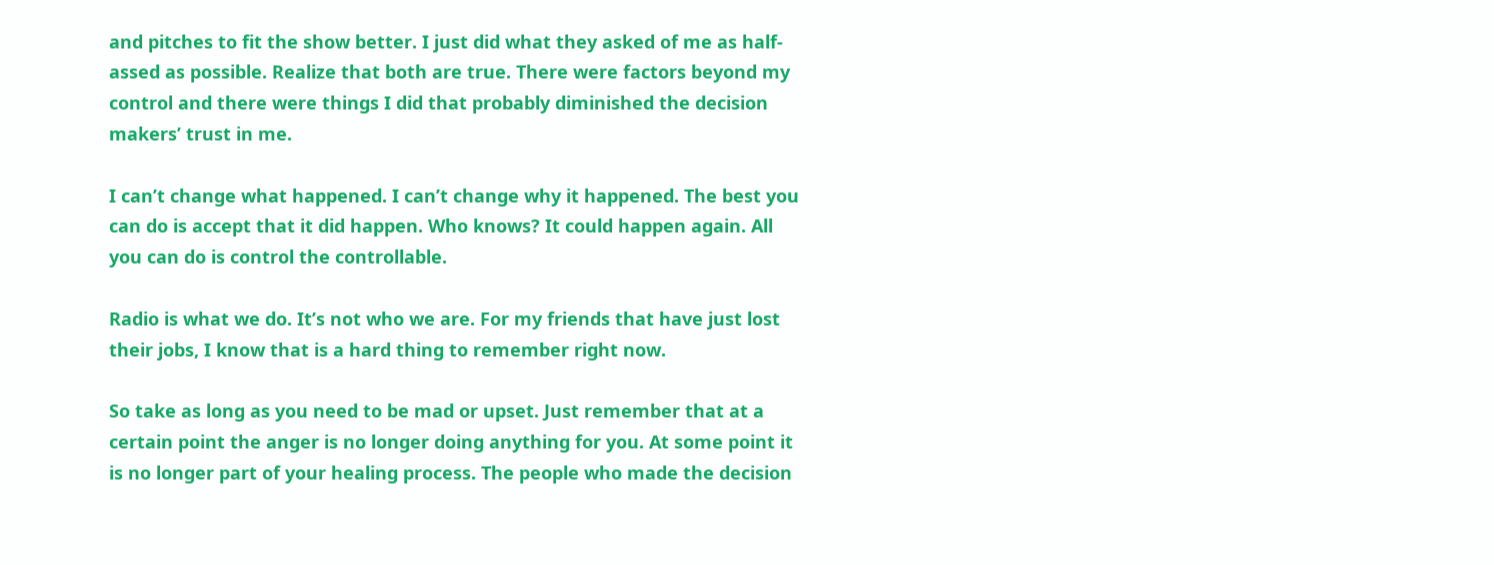and pitches to fit the show better. I just did what they asked of me as half-assed as possible. Realize that both are true. There were factors beyond my control and there were things I did that probably diminished the decision makers’ trust in me.

I can’t change what happened. I can’t change why it happened. The best you can do is accept that it did happen. Who knows? It could happen again. All you can do is control the controllable.

Radio is what we do. It’s not who we are. For my friends that have just lost their jobs, I know that is a hard thing to remember right now.

So take as long as you need to be mad or upset. Just remember that at a certain point the anger is no longer doing anything for you. At some point it is no longer part of your healing process. The people who made the decision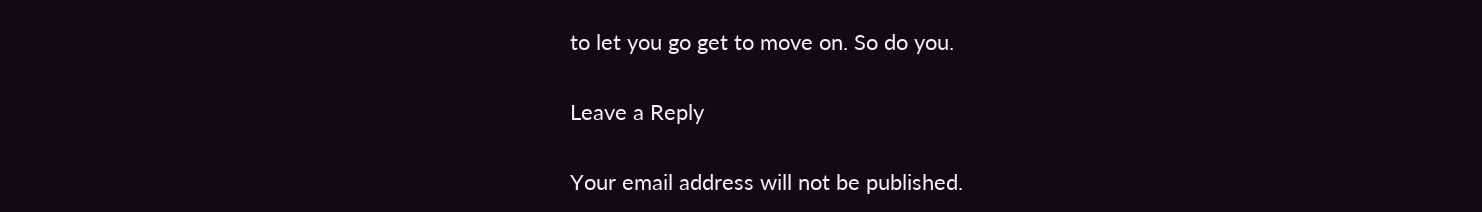to let you go get to move on. So do you.

Leave a Reply

Your email address will not be published.